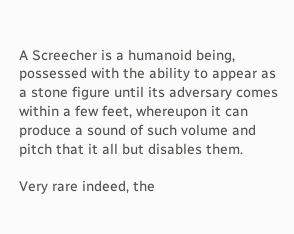A Screecher is a humanoid being, possessed with the ability to appear as a stone figure until its adversary comes within a few feet, whereupon it can produce a sound of such volume and pitch that it all but disables them.

Very rare indeed, the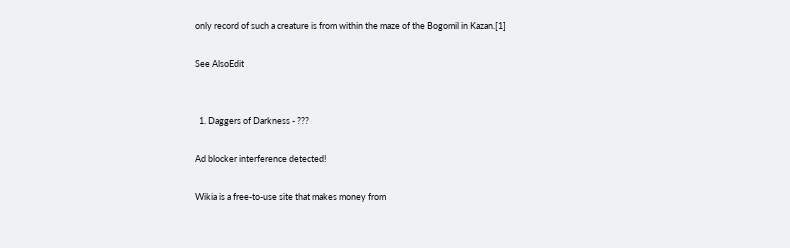only record of such a creature is from within the maze of the Bogomil in Kazan.[1]

See AlsoEdit


  1. Daggers of Darkness - ???

Ad blocker interference detected!

Wikia is a free-to-use site that makes money from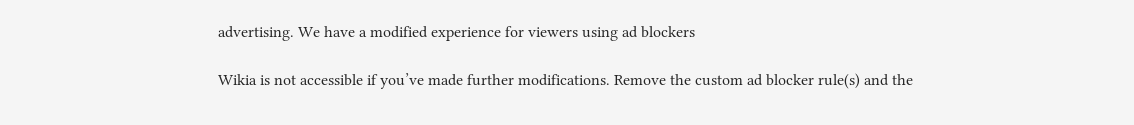advertising. We have a modified experience for viewers using ad blockers

Wikia is not accessible if you’ve made further modifications. Remove the custom ad blocker rule(s) and the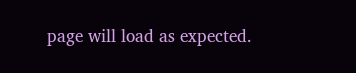page will load as expected.